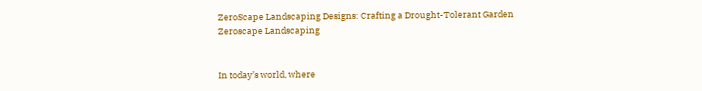ZeroScape Landscaping Designs: Crafting a Drought-Tolerant Garden
Zeroscape Landscaping


In today’s world, where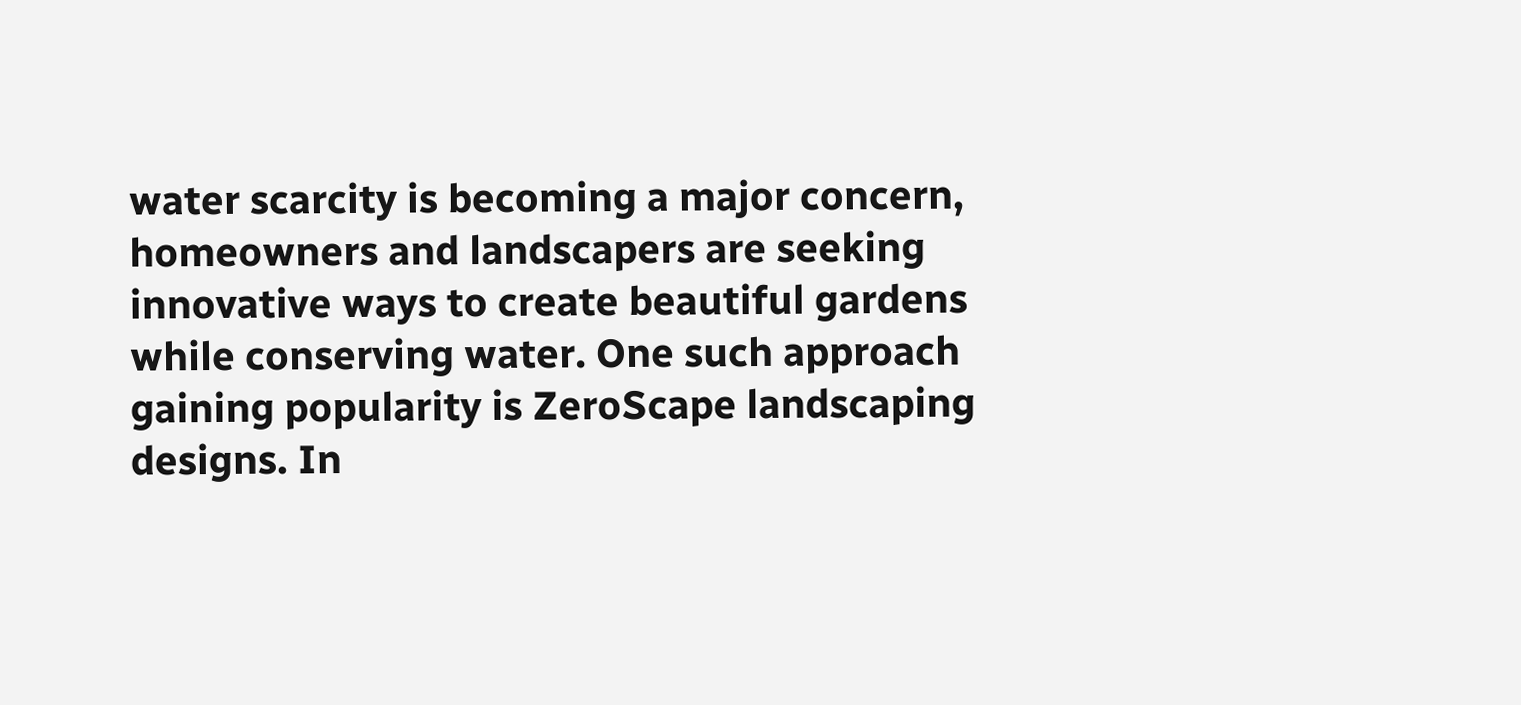water scarcity is becoming a major concern, homeowners and landscapers are seeking innovative ways to create beautiful gardens while conserving water. One such approach gaining popularity is ZeroScape landscaping designs. In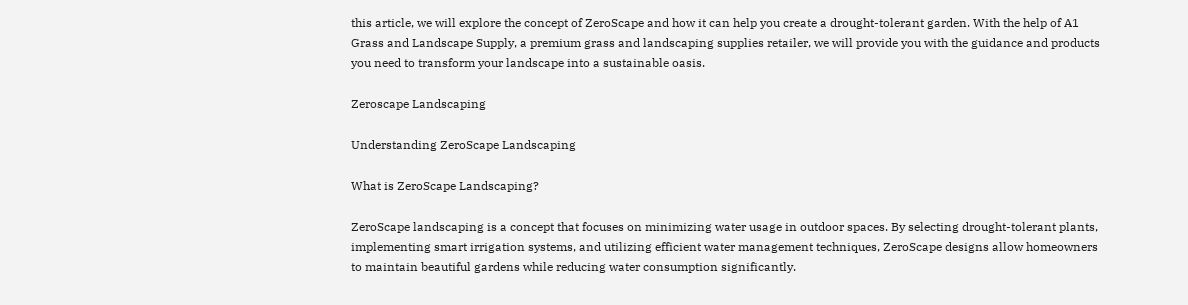this article, we will explore the concept of ZeroScape and how it can help you create a drought-tolerant garden. With the help of A1 Grass and Landscape Supply, a premium grass and landscaping supplies retailer, we will provide you with the guidance and products you need to transform your landscape into a sustainable oasis.

Zeroscape Landscaping

Understanding ZeroScape Landscaping

What is ZeroScape Landscaping?

ZeroScape landscaping is a concept that focuses on minimizing water usage in outdoor spaces. By selecting drought-tolerant plants, implementing smart irrigation systems, and utilizing efficient water management techniques, ZeroScape designs allow homeowners to maintain beautiful gardens while reducing water consumption significantly.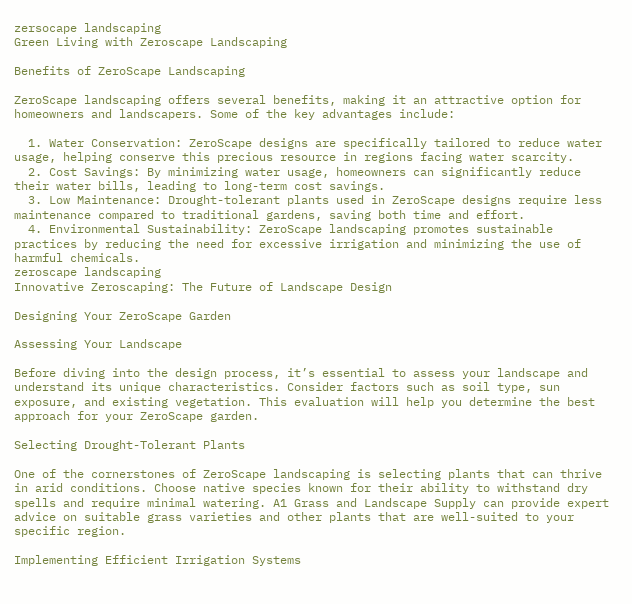zersocape landscaping
Green Living with Zeroscape Landscaping

Benefits of ZeroScape Landscaping

ZeroScape landscaping offers several benefits, making it an attractive option for homeowners and landscapers. Some of the key advantages include:

  1. Water Conservation: ZeroScape designs are specifically tailored to reduce water usage, helping conserve this precious resource in regions facing water scarcity.
  2. Cost Savings: By minimizing water usage, homeowners can significantly reduce their water bills, leading to long-term cost savings.
  3. Low Maintenance: Drought-tolerant plants used in ZeroScape designs require less maintenance compared to traditional gardens, saving both time and effort.
  4. Environmental Sustainability: ZeroScape landscaping promotes sustainable practices by reducing the need for excessive irrigation and minimizing the use of harmful chemicals.
zeroscape landscaping
Innovative Zeroscaping: The Future of Landscape Design

Designing Your ZeroScape Garden

Assessing Your Landscape

Before diving into the design process, it’s essential to assess your landscape and understand its unique characteristics. Consider factors such as soil type, sun exposure, and existing vegetation. This evaluation will help you determine the best approach for your ZeroScape garden.

Selecting Drought-Tolerant Plants

One of the cornerstones of ZeroScape landscaping is selecting plants that can thrive in arid conditions. Choose native species known for their ability to withstand dry spells and require minimal watering. A1 Grass and Landscape Supply can provide expert advice on suitable grass varieties and other plants that are well-suited to your specific region.

Implementing Efficient Irrigation Systems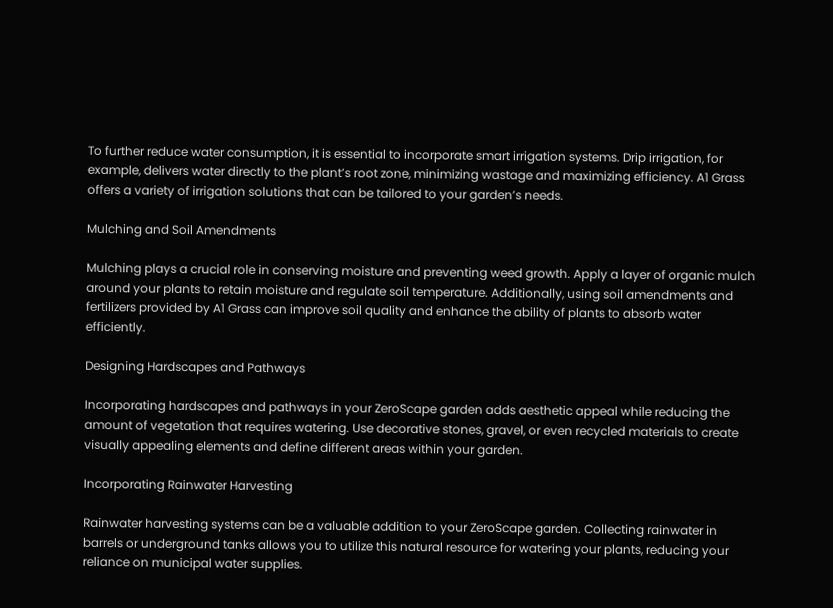To further reduce water consumption, it is essential to incorporate smart irrigation systems. Drip irrigation, for example, delivers water directly to the plant’s root zone, minimizing wastage and maximizing efficiency. A1 Grass offers a variety of irrigation solutions that can be tailored to your garden’s needs.

Mulching and Soil Amendments

Mulching plays a crucial role in conserving moisture and preventing weed growth. Apply a layer of organic mulch around your plants to retain moisture and regulate soil temperature. Additionally, using soil amendments and fertilizers provided by A1 Grass can improve soil quality and enhance the ability of plants to absorb water efficiently.

Designing Hardscapes and Pathways

Incorporating hardscapes and pathways in your ZeroScape garden adds aesthetic appeal while reducing the amount of vegetation that requires watering. Use decorative stones, gravel, or even recycled materials to create visually appealing elements and define different areas within your garden.

Incorporating Rainwater Harvesting

Rainwater harvesting systems can be a valuable addition to your ZeroScape garden. Collecting rainwater in barrels or underground tanks allows you to utilize this natural resource for watering your plants, reducing your reliance on municipal water supplies.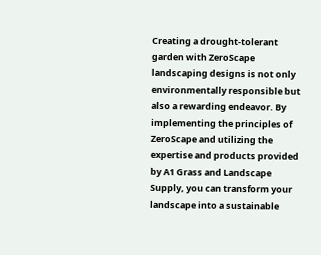Creating a drought-tolerant garden with ZeroScape landscaping designs is not only environmentally responsible but also a rewarding endeavor. By implementing the principles of ZeroScape and utilizing the expertise and products provided by A1 Grass and Landscape Supply, you can transform your landscape into a sustainable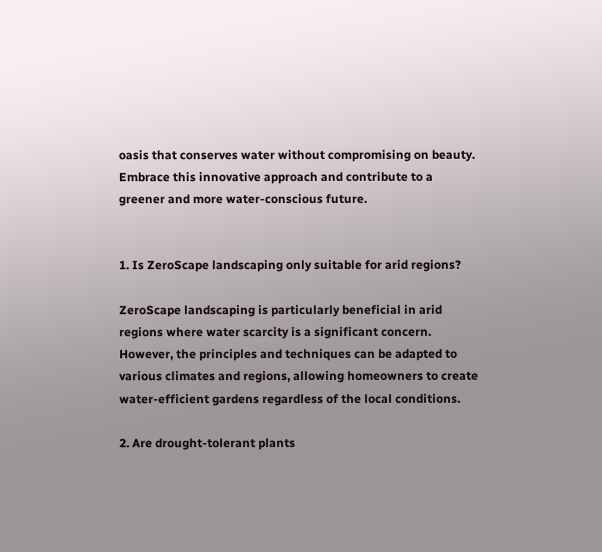oasis that conserves water without compromising on beauty. Embrace this innovative approach and contribute to a greener and more water-conscious future.


1. Is ZeroScape landscaping only suitable for arid regions?

ZeroScape landscaping is particularly beneficial in arid regions where water scarcity is a significant concern. However, the principles and techniques can be adapted to various climates and regions, allowing homeowners to create water-efficient gardens regardless of the local conditions.

2. Are drought-tolerant plants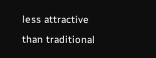less attractive than traditional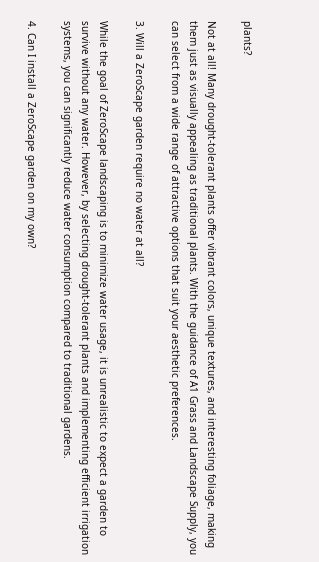plants?

Not at all! Many drought-tolerant plants offer vibrant colors, unique textures, and interesting foliage, making them just as visually appealing as traditional plants. With the guidance of A1 Grass and Landscape Supply, you can select from a wide range of attractive options that suit your aesthetic preferences.

3. Will a ZeroScape garden require no water at all?

While the goal of ZeroScape landscaping is to minimize water usage, it is unrealistic to expect a garden to survive without any water. However, by selecting drought-tolerant plants and implementing efficient irrigation systems, you can significantly reduce water consumption compared to traditional gardens.

4. Can I install a ZeroScape garden on my own?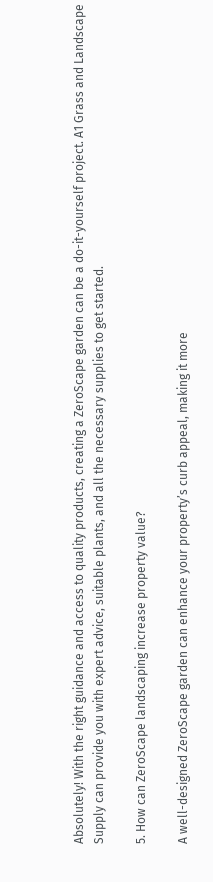Absolutely! With the right guidance and access to quality products, creating a ZeroScape garden can be a do-it-yourself project. A1 Grass and Landscape Supply can provide you with expert advice, suitable plants, and all the necessary supplies to get started.

5. How can ZeroScape landscaping increase property value?

A well-designed ZeroScape garden can enhance your property’s curb appeal, making it more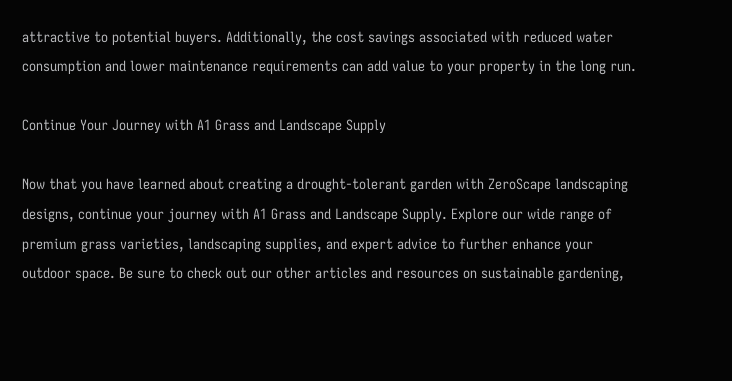attractive to potential buyers. Additionally, the cost savings associated with reduced water consumption and lower maintenance requirements can add value to your property in the long run.

Continue Your Journey with A1 Grass and Landscape Supply

Now that you have learned about creating a drought-tolerant garden with ZeroScape landscaping designs, continue your journey with A1 Grass and Landscape Supply. Explore our wide range of premium grass varieties, landscaping supplies, and expert advice to further enhance your outdoor space. Be sure to check out our other articles and resources on sustainable gardening,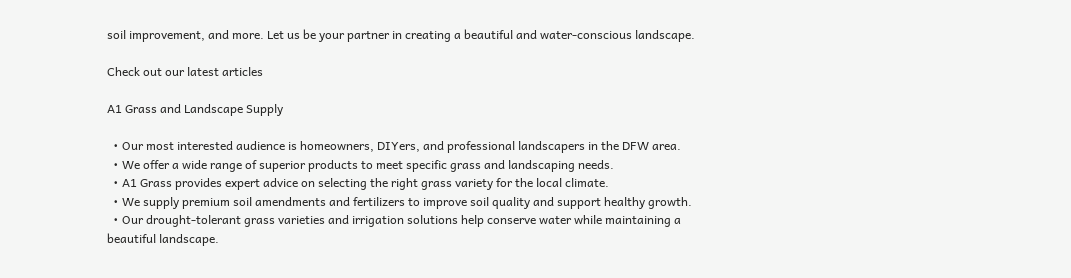soil improvement, and more. Let us be your partner in creating a beautiful and water-conscious landscape.

Check out our latest articles

A1 Grass and Landscape Supply

  • Our most interested audience is homeowners, DIYers, and professional landscapers in the DFW area.
  • We offer a wide range of superior products to meet specific grass and landscaping needs.
  • A1 Grass provides expert advice on selecting the right grass variety for the local climate.
  • We supply premium soil amendments and fertilizers to improve soil quality and support healthy growth.
  • Our drought-tolerant grass varieties and irrigation solutions help conserve water while maintaining a beautiful landscape.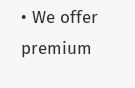• We offer premium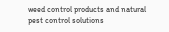weed control products and natural pest control solutions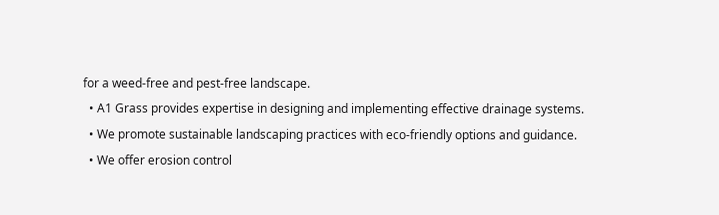for a weed-free and pest-free landscape.
  • A1 Grass provides expertise in designing and implementing effective drainage systems.
  • We promote sustainable landscaping practices with eco-friendly options and guidance.
  • We offer erosion control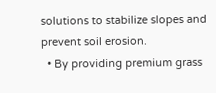solutions to stabilize slopes and prevent soil erosion.
  • By providing premium grass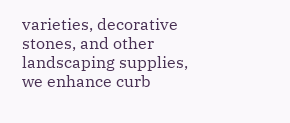varieties, decorative stones, and other landscaping supplies, we enhance curb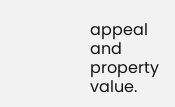appeal and property value.